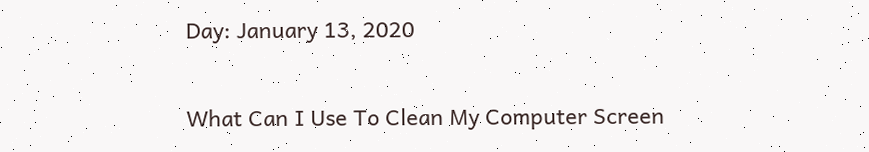Day: January 13, 2020

What Can I Use To Clean My Computer Screen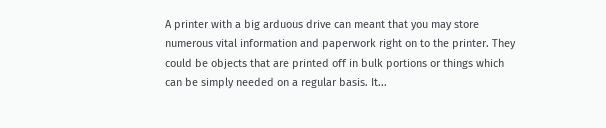A printer with a big arduous drive can meant that you may store numerous vital information and paperwork right on to the printer. They could be objects that are printed off in bulk portions or things which can be simply needed on a regular basis. It...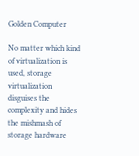Golden Computer

No matter which kind of virtualization is used, storage virtualization disguises the complexity and hides the mishmash of storage hardware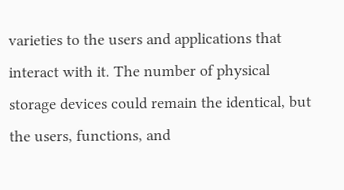varieties to the users and applications that interact with it. The number of physical storage devices could remain the identical, but the users, functions, and